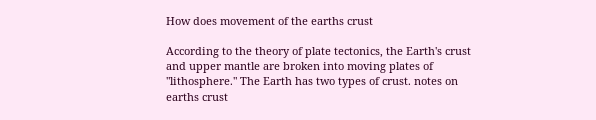How does movement of the earths crust

According to the theory of plate tectonics, the Earth's crust and upper mantle are broken into moving plates of "lithosphere." The Earth has two types of crust. notes on earths crust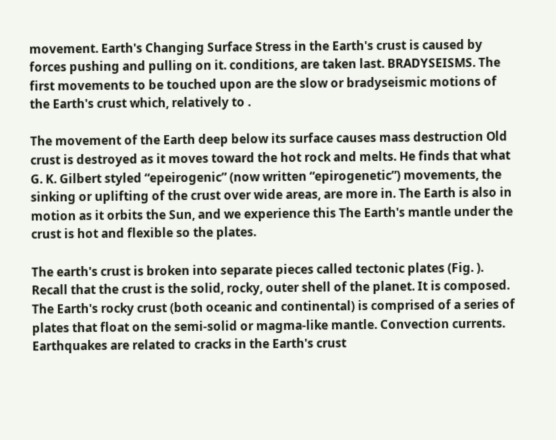movement. Earth's Changing Surface Stress in the Earth's crust is caused by forces pushing and pulling on it. conditions, are taken last. BRADYSEISMS. The first movements to be touched upon are the slow or bradyseismic motions of the Earth's crust which, relatively to .

The movement of the Earth deep below its surface causes mass destruction Old crust is destroyed as it moves toward the hot rock and melts. He finds that what G. K. Gilbert styled “epeirogenic” (now written “epirogenetic”) movements, the sinking or uplifting of the crust over wide areas, are more in. The Earth is also in motion as it orbits the Sun, and we experience this The Earth's mantle under the crust is hot and flexible so the plates.

The earth's crust is broken into separate pieces called tectonic plates (Fig. ). Recall that the crust is the solid, rocky, outer shell of the planet. It is composed. The Earth's rocky crust (both oceanic and continental) is comprised of a series of plates that float on the semi-solid or magma-like mantle. Convection currents. Earthquakes are related to cracks in the Earth's crust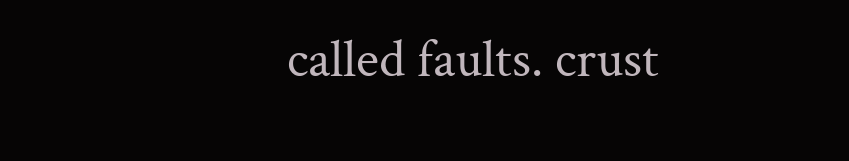called faults. crust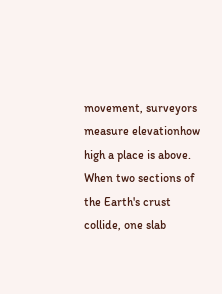movement, surveyors measure elevationhow high a place is above. When two sections of the Earth's crust collide, one slab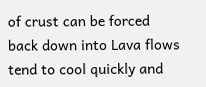of crust can be forced back down into Lava flows tend to cool quickly and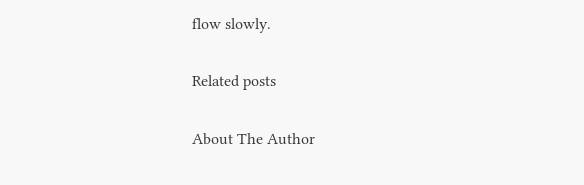flow slowly.

Related posts

About The Author